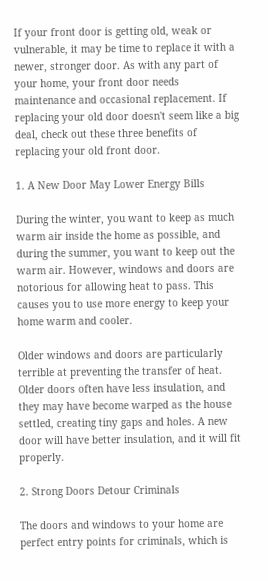If your front door is getting old, weak or vulnerable, it may be time to replace it with a newer, stronger door. As with any part of your home, your front door needs maintenance and occasional replacement. If replacing your old door doesn't seem like a big deal, check out these three benefits of replacing your old front door.

1. A New Door May Lower Energy Bills

During the winter, you want to keep as much warm air inside the home as possible, and during the summer, you want to keep out the warm air. However, windows and doors are notorious for allowing heat to pass. This causes you to use more energy to keep your home warm and cooler.

Older windows and doors are particularly terrible at preventing the transfer of heat. Older doors often have less insulation, and they may have become warped as the house settled, creating tiny gaps and holes. A new door will have better insulation, and it will fit properly.

2. Strong Doors Detour Criminals

The doors and windows to your home are perfect entry points for criminals, which is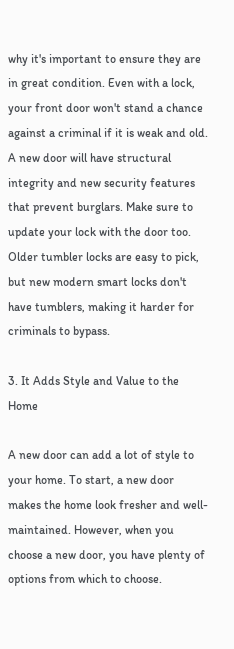why it's important to ensure they are in great condition. Even with a lock, your front door won't stand a chance against a criminal if it is weak and old. A new door will have structural integrity and new security features that prevent burglars. Make sure to update your lock with the door too. Older tumbler locks are easy to pick, but new modern smart locks don't have tumblers, making it harder for criminals to bypass.

3. It Adds Style and Value to the Home

A new door can add a lot of style to your home. To start, a new door makes the home look fresher and well-maintained. However, when you choose a new door, you have plenty of options from which to choose.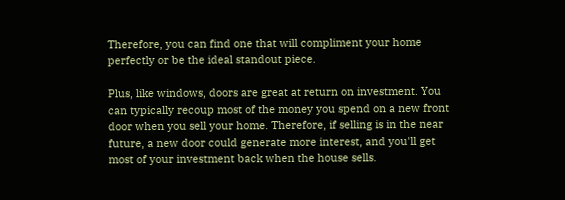Therefore, you can find one that will compliment your home perfectly or be the ideal standout piece.

Plus, like windows, doors are great at return on investment. You can typically recoup most of the money you spend on a new front door when you sell your home. Therefore, if selling is in the near future, a new door could generate more interest, and you'll get most of your investment back when the house sells.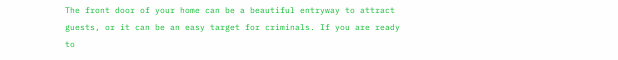The front door of your home can be a beautiful entryway to attract guests, or it can be an easy target for criminals. If you are ready to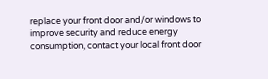replace your front door and/or windows to improve security and reduce energy consumption, contact your local front door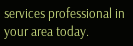services professional in your area today.